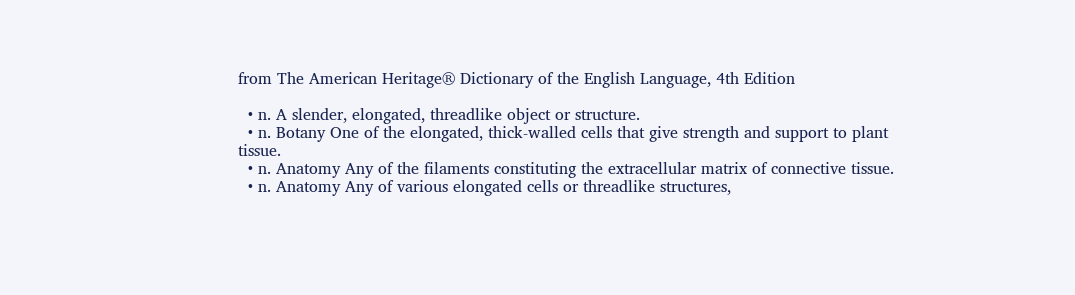from The American Heritage® Dictionary of the English Language, 4th Edition

  • n. A slender, elongated, threadlike object or structure.
  • n. Botany One of the elongated, thick-walled cells that give strength and support to plant tissue.
  • n. Anatomy Any of the filaments constituting the extracellular matrix of connective tissue.
  • n. Anatomy Any of various elongated cells or threadlike structures,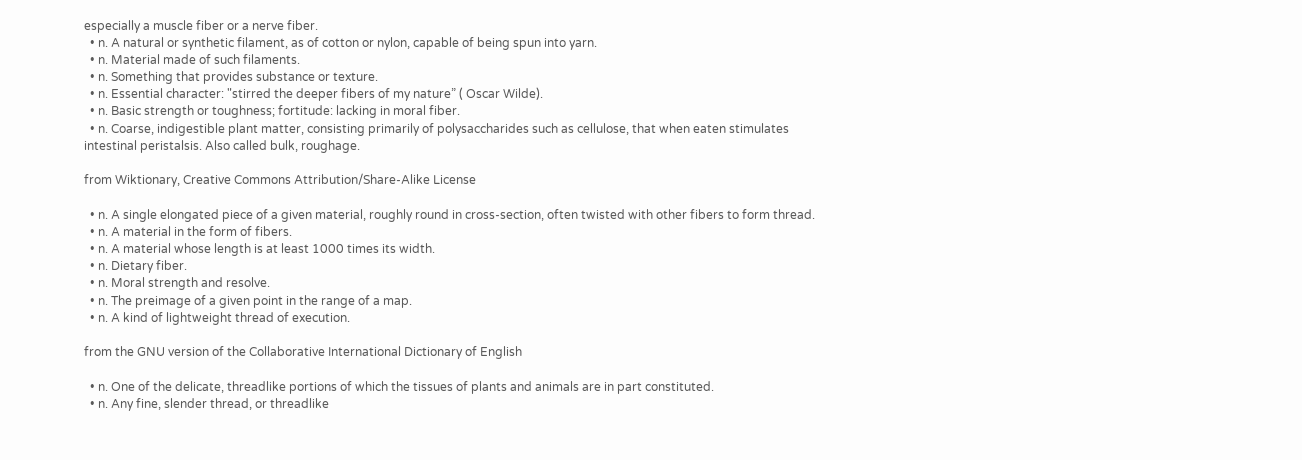especially a muscle fiber or a nerve fiber.
  • n. A natural or synthetic filament, as of cotton or nylon, capable of being spun into yarn.
  • n. Material made of such filaments.
  • n. Something that provides substance or texture.
  • n. Essential character: "stirred the deeper fibers of my nature” ( Oscar Wilde).
  • n. Basic strength or toughness; fortitude: lacking in moral fiber.
  • n. Coarse, indigestible plant matter, consisting primarily of polysaccharides such as cellulose, that when eaten stimulates intestinal peristalsis. Also called bulk, roughage.

from Wiktionary, Creative Commons Attribution/Share-Alike License

  • n. A single elongated piece of a given material, roughly round in cross-section, often twisted with other fibers to form thread.
  • n. A material in the form of fibers.
  • n. A material whose length is at least 1000 times its width.
  • n. Dietary fiber.
  • n. Moral strength and resolve.
  • n. The preimage of a given point in the range of a map.
  • n. A kind of lightweight thread of execution.

from the GNU version of the Collaborative International Dictionary of English

  • n. One of the delicate, threadlike portions of which the tissues of plants and animals are in part constituted.
  • n. Any fine, slender thread, or threadlike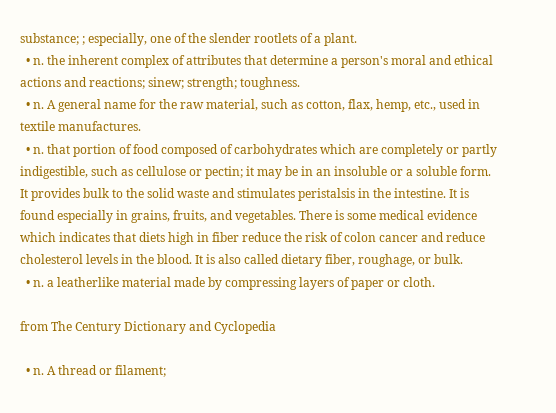substance; ; especially, one of the slender rootlets of a plant.
  • n. the inherent complex of attributes that determine a person's moral and ethical actions and reactions; sinew; strength; toughness.
  • n. A general name for the raw material, such as cotton, flax, hemp, etc., used in textile manufactures.
  • n. that portion of food composed of carbohydrates which are completely or partly indigestible, such as cellulose or pectin; it may be in an insoluble or a soluble form. It provides bulk to the solid waste and stimulates peristalsis in the intestine. It is found especially in grains, fruits, and vegetables. There is some medical evidence which indicates that diets high in fiber reduce the risk of colon cancer and reduce cholesterol levels in the blood. It is also called dietary fiber, roughage, or bulk.
  • n. a leatherlike material made by compressing layers of paper or cloth.

from The Century Dictionary and Cyclopedia

  • n. A thread or filament;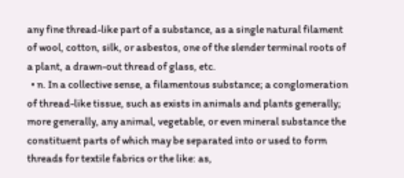any fine thread-like part of a substance, as a single natural filament of wool, cotton, silk, or asbestos, one of the slender terminal roots of a plant, a drawn-out thread of glass, etc.
  • n. In a collective sense, a filamentous substance; a conglomeration of thread-like tissue, such as exists in animals and plants generally; more generally, any animal, vegetable, or even mineral substance the constituent parts of which may be separated into or used to form threads for textile fabrics or the like: as,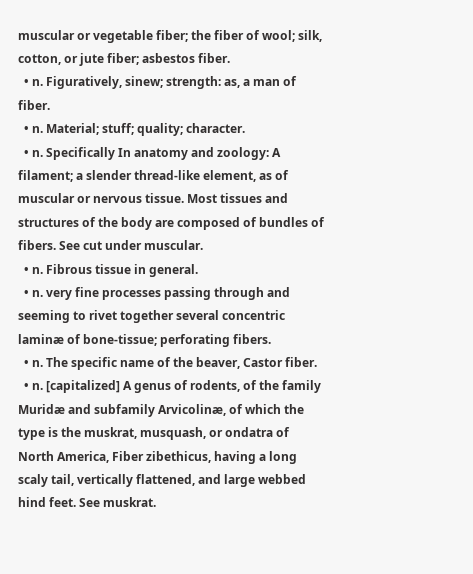muscular or vegetable fiber; the fiber of wool; silk, cotton, or jute fiber; asbestos fiber.
  • n. Figuratively, sinew; strength: as, a man of fiber.
  • n. Material; stuff; quality; character.
  • n. Specifically In anatomy and zoology: A filament; a slender thread-like element, as of muscular or nervous tissue. Most tissues and structures of the body are composed of bundles of fibers. See cut under muscular.
  • n. Fibrous tissue in general.
  • n. very fine processes passing through and seeming to rivet together several concentric laminæ of bone-tissue; perforating fibers.
  • n. The specific name of the beaver, Castor fiber.
  • n. [capitalized] A genus of rodents, of the family Muridæ and subfamily Arvicolinæ, of which the type is the muskrat, musquash, or ondatra of North America, Fiber zibethicus, having a long scaly tail, vertically flattened, and large webbed hind feet. See muskrat.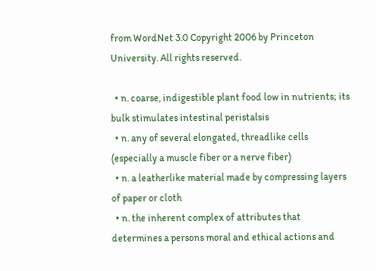from WordNet 3.0 Copyright 2006 by Princeton University. All rights reserved.

  • n. coarse, indigestible plant food low in nutrients; its bulk stimulates intestinal peristalsis
  • n. any of several elongated, threadlike cells (especially a muscle fiber or a nerve fiber)
  • n. a leatherlike material made by compressing layers of paper or cloth
  • n. the inherent complex of attributes that determines a persons moral and ethical actions and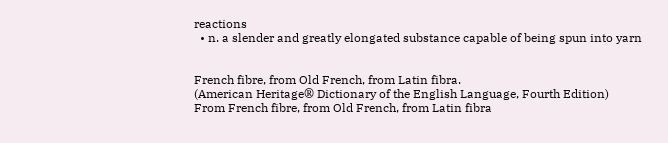reactions
  • n. a slender and greatly elongated substance capable of being spun into yarn


French fibre, from Old French, from Latin fibra.
(American Heritage® Dictionary of the English Language, Fourth Edition)
From French fibre, from Old French, from Latin fibra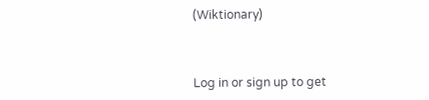(Wiktionary)



Log in or sign up to get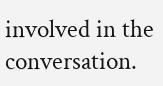involved in the conversation.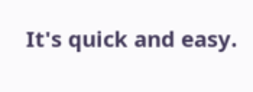It's quick and easy.